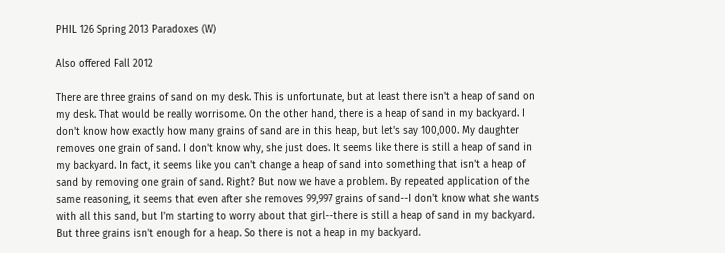PHIL 126 Spring 2013 Paradoxes (W)

Also offered Fall 2012

There are three grains of sand on my desk. This is unfortunate, but at least there isn't a heap of sand on my desk. That would be really worrisome. On the other hand, there is a heap of sand in my backyard. I don't know how exactly how many grains of sand are in this heap, but let's say 100,000. My daughter removes one grain of sand. I don't know why, she just does. It seems like there is still a heap of sand in my backyard. In fact, it seems like you can't change a heap of sand into something that isn't a heap of sand by removing one grain of sand. Right? But now we have a problem. By repeated application of the same reasoning, it seems that even after she removes 99,997 grains of sand--I don't know what she wants with all this sand, but I'm starting to worry about that girl--there is still a heap of sand in my backyard. But three grains isn't enough for a heap. So there is not a heap in my backyard.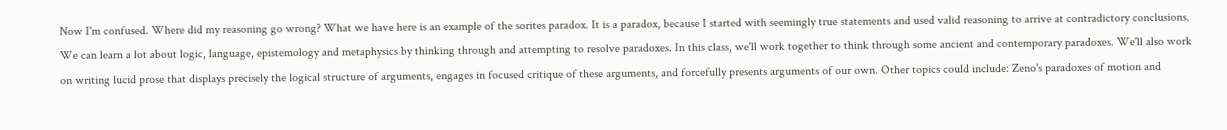Now I'm confused. Where did my reasoning go wrong? What we have here is an example of the sorites paradox. It is a paradox, because I started with seemingly true statements and used valid reasoning to arrive at contradictory conclusions. We can learn a lot about logic, language, epistemology and metaphysics by thinking through and attempting to resolve paradoxes. In this class, we'll work together to think through some ancient and contemporary paradoxes. We'll also work on writing lucid prose that displays precisely the logical structure of arguments, engages in focused critique of these arguments, and forcefully presents arguments of our own. Other topics could include: Zeno's paradoxes of motion and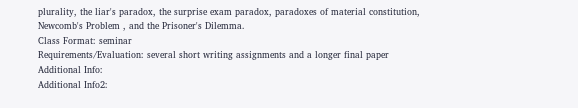plurality, the liar's paradox, the surprise exam paradox, paradoxes of material constitution, Newcomb's Problem , and the Prisoner's Dilemma.
Class Format: seminar
Requirements/Evaluation: several short writing assignments and a longer final paper
Additional Info:
Additional Info2: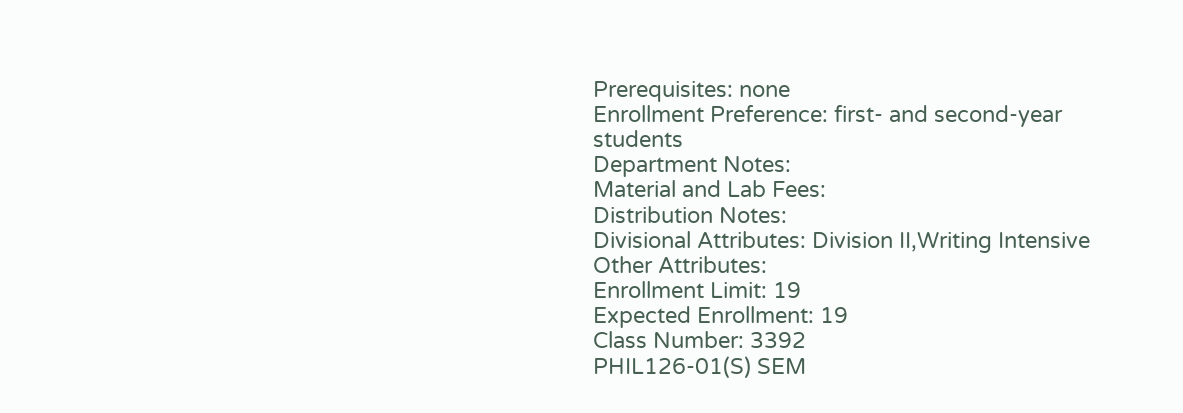Prerequisites: none
Enrollment Preference: first- and second-year students
Department Notes:
Material and Lab Fees:
Distribution Notes:
Divisional Attributes: Division II,Writing Intensive
Other Attributes:
Enrollment Limit: 19
Expected Enrollment: 19
Class Number: 3392
PHIL126-01(S) SEM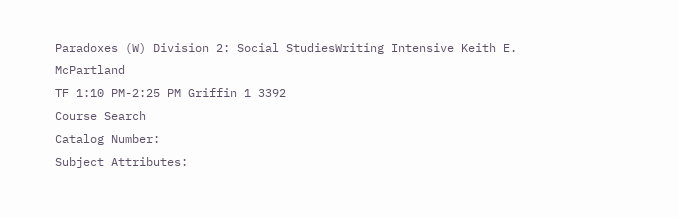Paradoxes (W) Division 2: Social StudiesWriting Intensive Keith E. McPartland
TF 1:10 PM-2:25 PM Griffin 1 3392
Course Search
Catalog Number:
Subject Attributes: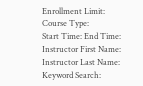Enrollment Limit:
Course Type:
Start Time: End Time:
Instructor First Name:
Instructor Last Name:
Keyword Search: